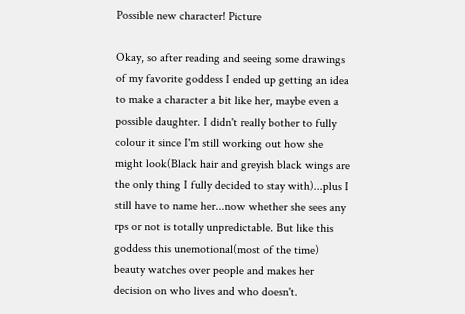Possible new character! Picture

Okay, so after reading and seeing some drawings of my favorite goddess I ended up getting an idea to make a character a bit like her, maybe even a possible daughter. I didn't really bother to fully colour it since I'm still working out how she might look(Black hair and greyish black wings are the only thing I fully decided to stay with)...plus I still have to name her...now whether she sees any rps or not is totally unpredictable. But like this goddess this unemotional(most of the time) beauty watches over people and makes her decision on who lives and who doesn't.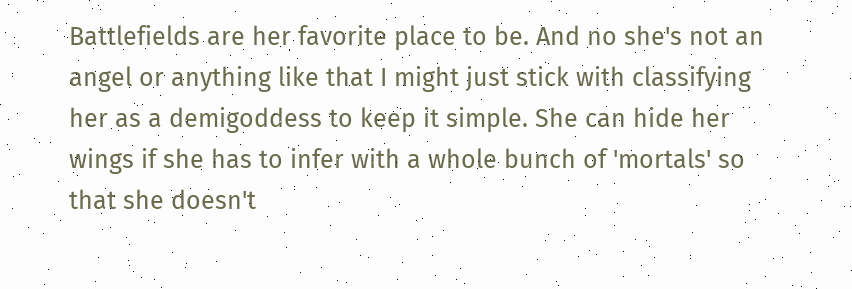Battlefields are her favorite place to be. And no she's not an angel or anything like that I might just stick with classifying her as a demigoddess to keep it simple. She can hide her wings if she has to infer with a whole bunch of 'mortals' so that she doesn't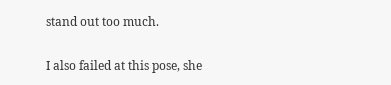stand out too much.

I also failed at this pose, she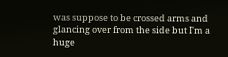was suppose to be crossed arms and glancing over from the side but I'm a huge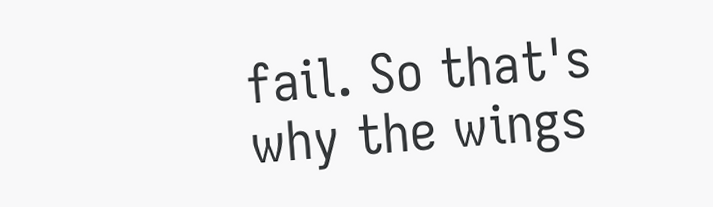fail. So that's why the wings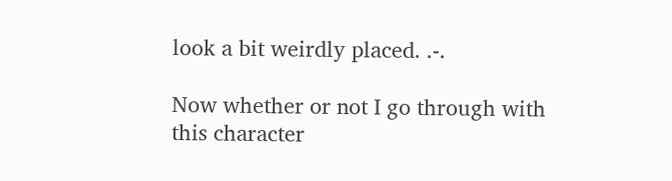look a bit weirdly placed. .-.

Now whether or not I go through with this character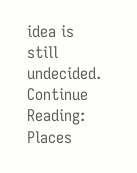idea is still undecided.
Continue Reading: Places